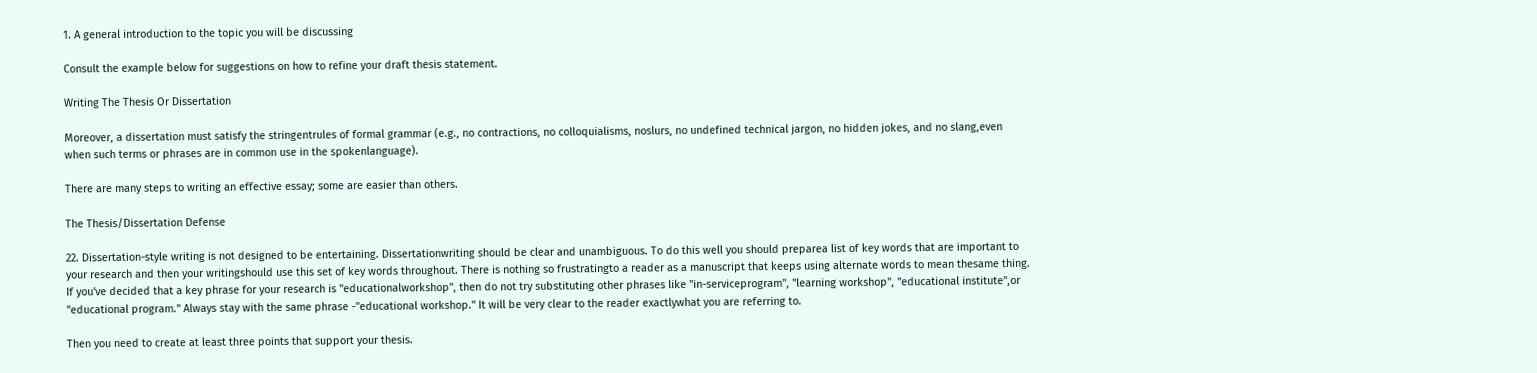1. A general introduction to the topic you will be discussing

Consult the example below for suggestions on how to refine your draft thesis statement.

Writing The Thesis Or Dissertation

Moreover, a dissertation must satisfy the stringentrules of formal grammar (e.g., no contractions, no colloquialisms, noslurs, no undefined technical jargon, no hidden jokes, and no slang,even when such terms or phrases are in common use in the spokenlanguage).

There are many steps to writing an effective essay; some are easier than others.

The Thesis/Dissertation Defense

22. Dissertation-style writing is not designed to be entertaining. Dissertationwriting should be clear and unambiguous. To do this well you should preparea list of key words that are important to your research and then your writingshould use this set of key words throughout. There is nothing so frustratingto a reader as a manuscript that keeps using alternate words to mean thesame thing. If you've decided that a key phrase for your research is "educationalworkshop", then do not try substituting other phrases like "in-serviceprogram", "learning workshop", "educational institute",or "educational program." Always stay with the same phrase -"educational workshop." It will be very clear to the reader exactlywhat you are referring to.

Then you need to create at least three points that support your thesis.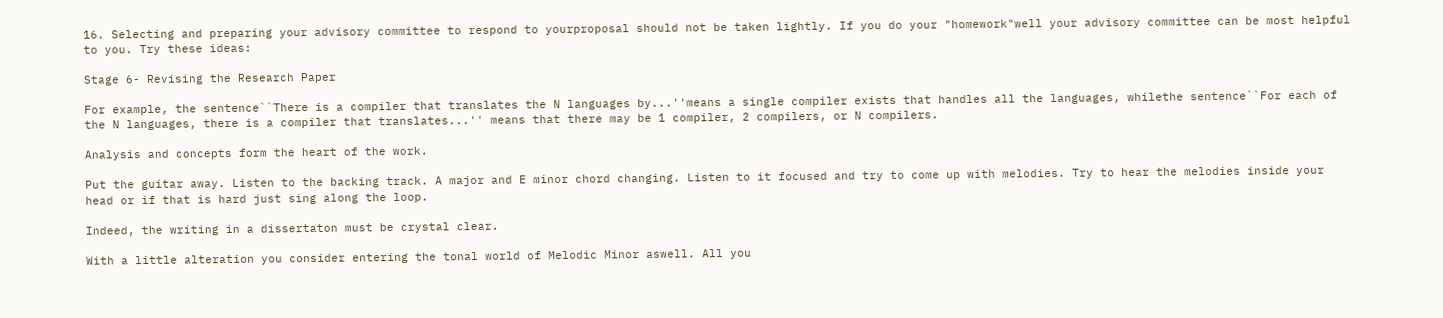16. Selecting and preparing your advisory committee to respond to yourproposal should not be taken lightly. If you do your "homework"well your advisory committee can be most helpful to you. Try these ideas:

Stage 6- Revising the Research Paper

For example, the sentence``There is a compiler that translates the N languages by...''means a single compiler exists that handles all the languages, whilethe sentence``For each of the N languages, there is a compiler that translates...'' means that there may be 1 compiler, 2 compilers, or N compilers.

Analysis and concepts form the heart of the work.

Put the guitar away. Listen to the backing track. A major and E minor chord changing. Listen to it focused and try to come up with melodies. Try to hear the melodies inside your head or if that is hard just sing along the loop.

Indeed, the writing in a dissertaton must be crystal clear.

With a little alteration you consider entering the tonal world of Melodic Minor aswell. All you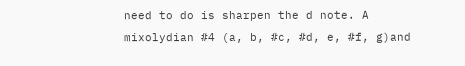need to do is sharpen the d note. A mixolydian #4 (a, b, #c, #d, e, #f, g)and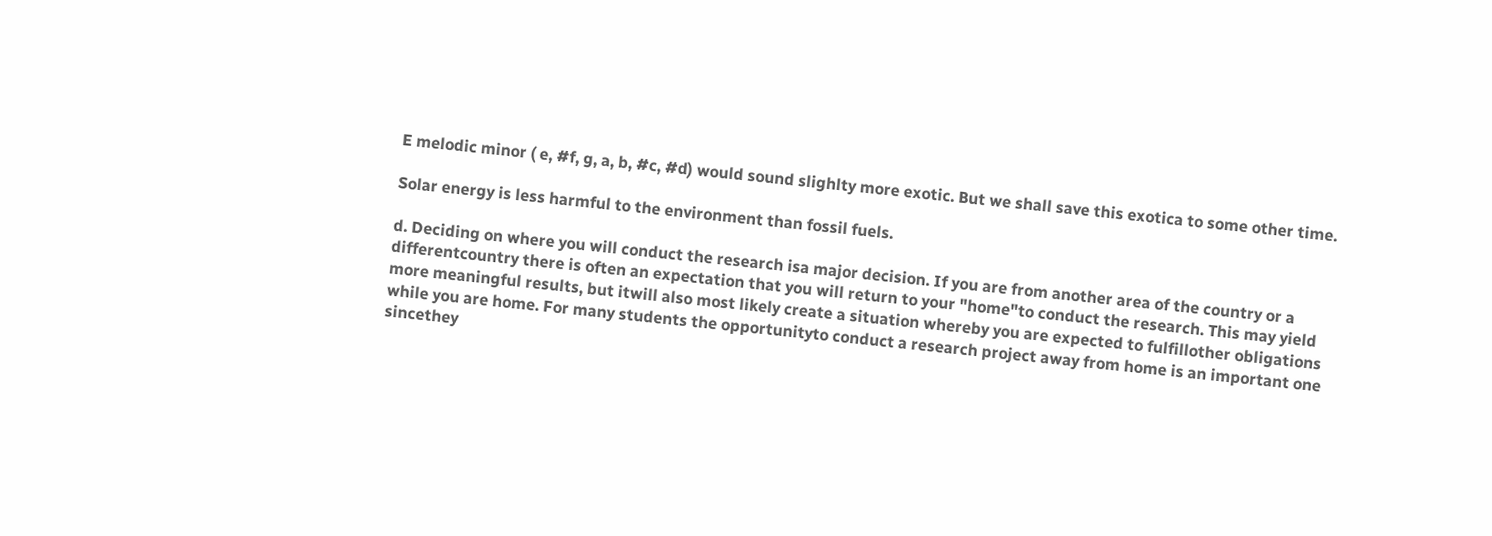E melodic minor ( e, #f, g, a, b, #c, #d) would sound slighlty more exotic. But we shall save this exotica to some other time.

Solar energy is less harmful to the environment than fossil fuels.

d. Deciding on where you will conduct the research isa major decision. If you are from another area of the country or a differentcountry there is often an expectation that you will return to your "home"to conduct the research. This may yield more meaningful results, but itwill also most likely create a situation whereby you are expected to fulfillother obligations while you are home. For many students the opportunityto conduct a research project away from home is an important one sincethey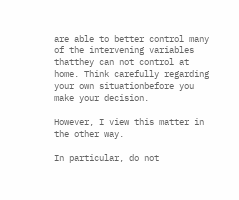are able to better control many of the intervening variables thatthey can not control at home. Think carefully regarding your own situationbefore you make your decision.

However, I view this matter in the other way.

In particular, do not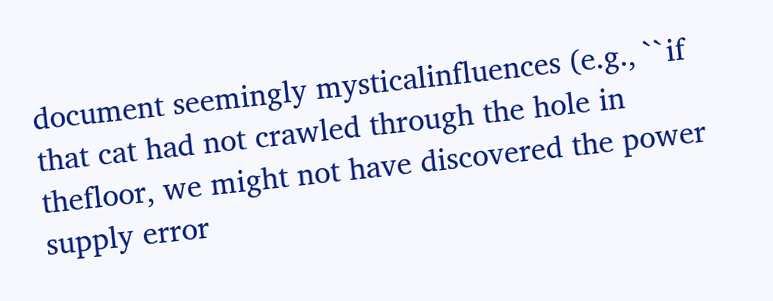document seemingly mysticalinfluences (e.g., ``if that cat had not crawled through the hole in thefloor, we might not have discovered the power supply error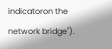indicatoron the network bridge'').